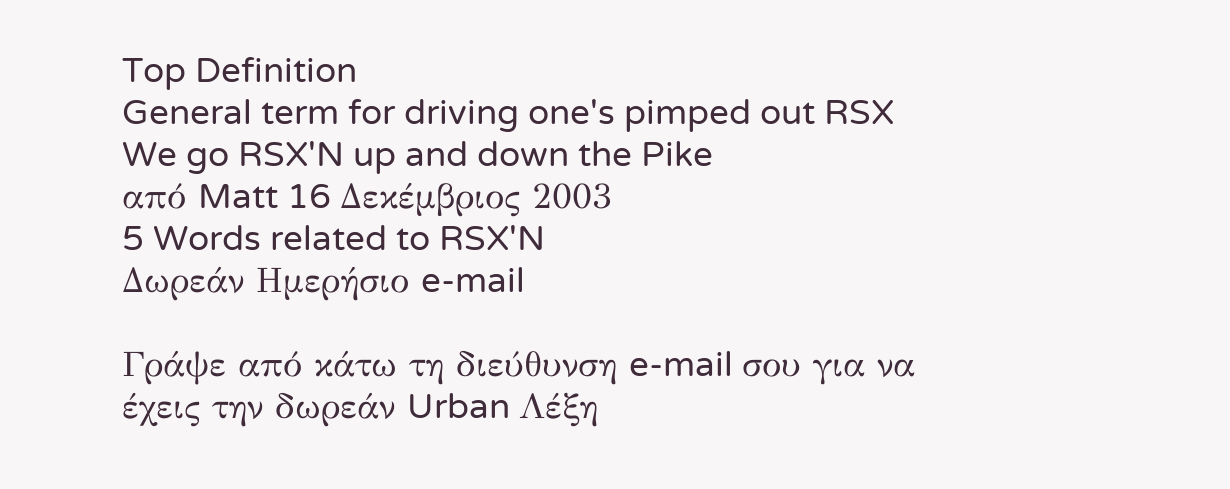Top Definition
General term for driving one's pimped out RSX
We go RSX'N up and down the Pike
από Matt 16 Δεκέμβριος 2003
5 Words related to RSX'N
Δωρεάν Ημερήσιο e-mail

Γράψε από κάτω τη διεύθυνση e-mail σου για να έχεις την δωρεάν Urban Λέξη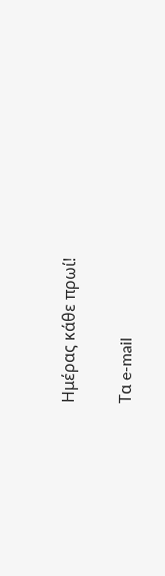Ημέρας κάθε πρωί!

Τα e-mail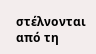στέλνονται από τη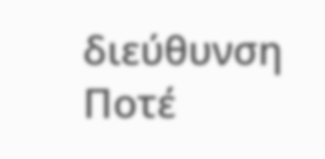διεύθυνση Ποτέ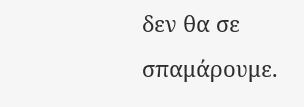δεν θα σε σπαμάρουμε.